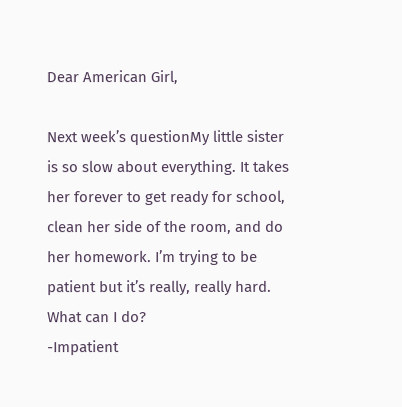Dear American Girl,

Next week’s questionMy little sister is so slow about everything. It takes her forever to get ready for school, clean her side of the room, and do her homework. I’m trying to be patient but it’s really, really hard. What can I do?
-Impatient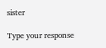sister

Type your response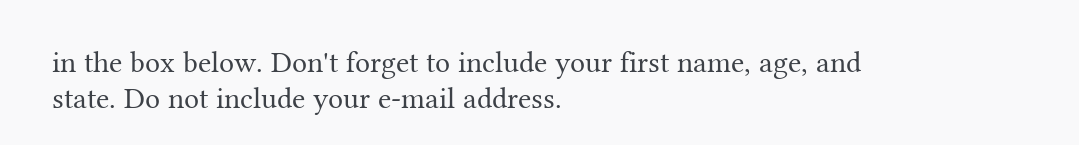in the box below. Don't forget to include your first name, age, and state. Do not include your e-mail address.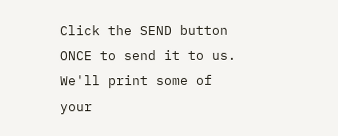Click the SEND button ONCE to send it to us. We'll print some of your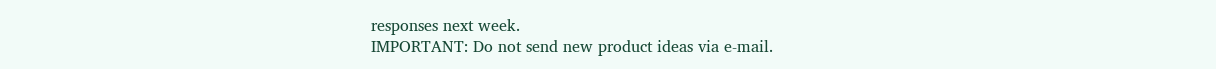responses next week.
IMPORTANT: Do not send new product ideas via e-mail.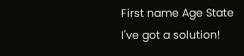First name Age State
I've got a solution!